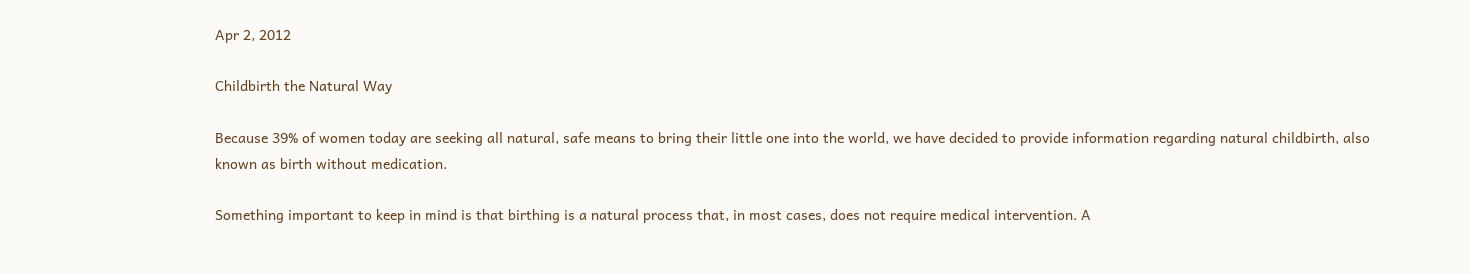Apr 2, 2012

Childbirth the Natural Way

Because 39% of women today are seeking all natural, safe means to bring their little one into the world, we have decided to provide information regarding natural childbirth, also known as birth without medication.

Something important to keep in mind is that birthing is a natural process that, in most cases, does not require medical intervention. A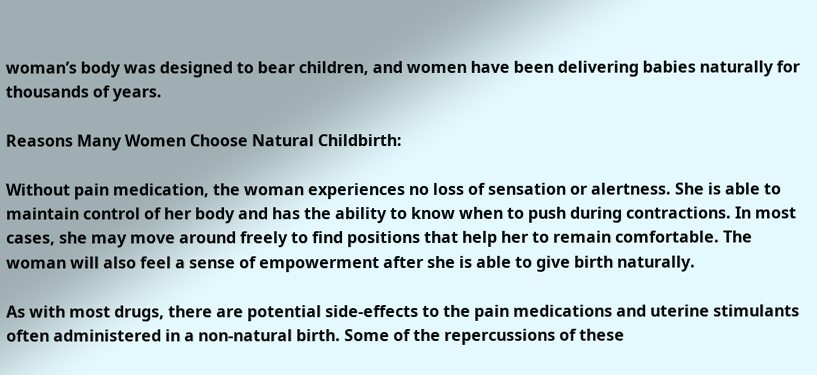woman’s body was designed to bear children, and women have been delivering babies naturally for thousands of years.

Reasons Many Women Choose Natural Childbirth:

Without pain medication, the woman experiences no loss of sensation or alertness. She is able to maintain control of her body and has the ability to know when to push during contractions. In most cases, she may move around freely to find positions that help her to remain comfortable. The woman will also feel a sense of empowerment after she is able to give birth naturally.

As with most drugs, there are potential side-effects to the pain medications and uterine stimulants often administered in a non-natural birth. Some of the repercussions of these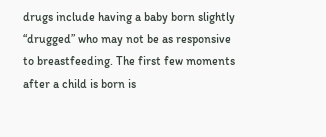drugs include having a baby born slightly “drugged” who may not be as responsive to breastfeeding. The first few moments after a child is born is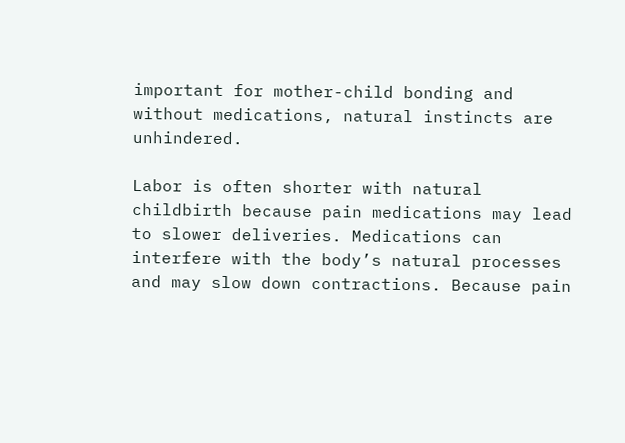important for mother-child bonding and without medications, natural instincts are unhindered.

Labor is often shorter with natural childbirth because pain medications may lead to slower deliveries. Medications can interfere with the body’s natural processes and may slow down contractions. Because pain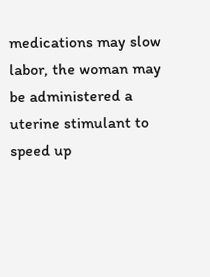medications may slow labor, the woman may be administered a uterine stimulant to speed up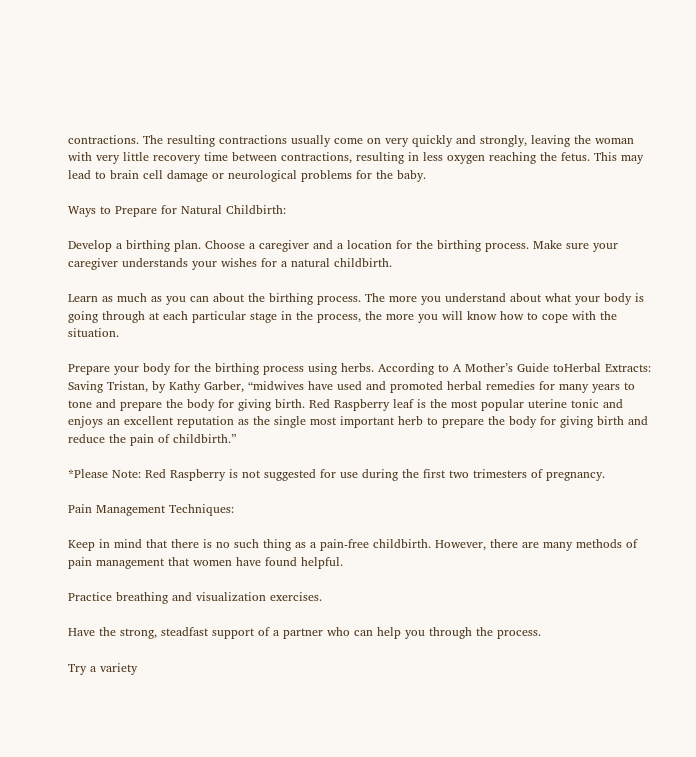contractions. The resulting contractions usually come on very quickly and strongly, leaving the woman with very little recovery time between contractions, resulting in less oxygen reaching the fetus. This may lead to brain cell damage or neurological problems for the baby.

Ways to Prepare for Natural Childbirth:

Develop a birthing plan. Choose a caregiver and a location for the birthing process. Make sure your caregiver understands your wishes for a natural childbirth.

Learn as much as you can about the birthing process. The more you understand about what your body is going through at each particular stage in the process, the more you will know how to cope with the situation.

Prepare your body for the birthing process using herbs. According to A Mother’s Guide toHerbal Extracts: Saving Tristan, by Kathy Garber, “midwives have used and promoted herbal remedies for many years to tone and prepare the body for giving birth. Red Raspberry leaf is the most popular uterine tonic and enjoys an excellent reputation as the single most important herb to prepare the body for giving birth and reduce the pain of childbirth.”

*Please Note: Red Raspberry is not suggested for use during the first two trimesters of pregnancy.

Pain Management Techniques:

Keep in mind that there is no such thing as a pain-free childbirth. However, there are many methods of pain management that women have found helpful.

Practice breathing and visualization exercises.

Have the strong, steadfast support of a partner who can help you through the process.

Try a variety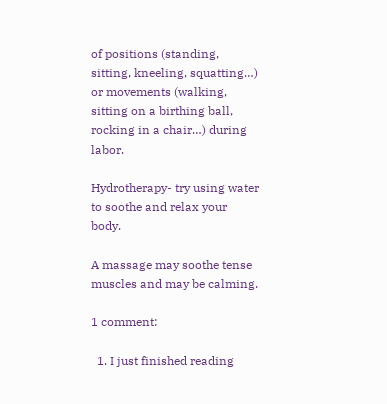of positions (standing, sitting, kneeling, squatting…) or movements (walking, sitting on a birthing ball, rocking in a chair…) during labor.

Hydrotherapy- try using water to soothe and relax your body.

A massage may soothe tense muscles and may be calming.

1 comment:

  1. I just finished reading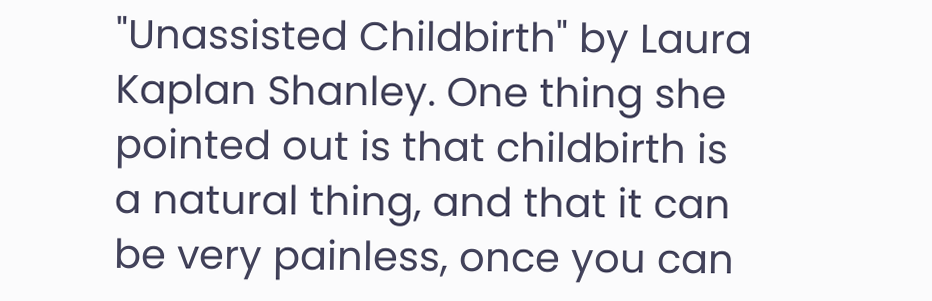"Unassisted Childbirth" by Laura Kaplan Shanley. One thing she pointed out is that childbirth is a natural thing, and that it can be very painless, once you can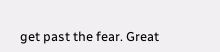get past the fear. Great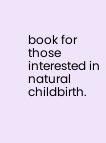book for those interested in natural childbirth.